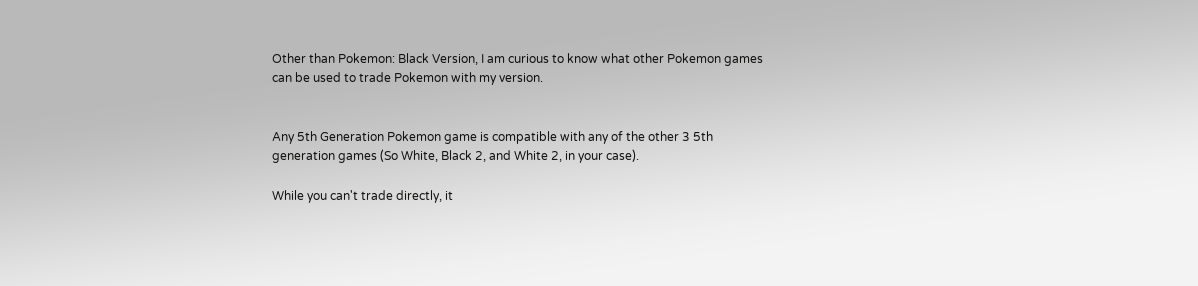Other than Pokemon: Black Version, I am curious to know what other Pokemon games can be used to trade Pokemon with my version.


Any 5th Generation Pokemon game is compatible with any of the other 3 5th generation games (So White, Black 2, and White 2, in your case).

While you can't trade directly, it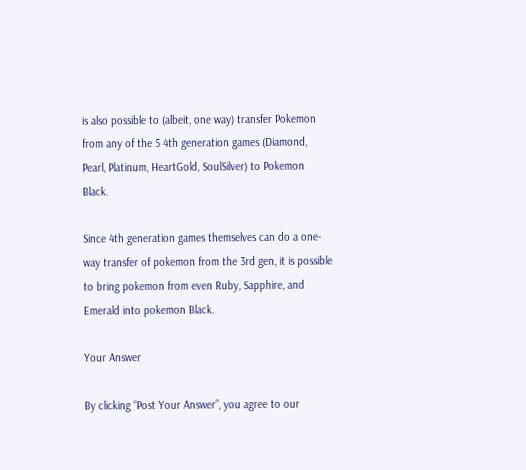is also possible to (albeit, one way) transfer Pokemon from any of the 5 4th generation games (Diamond, Pearl, Platinum, HeartGold, SoulSilver) to Pokemon Black.

Since 4th generation games themselves can do a one-way transfer of pokemon from the 3rd gen, it is possible to bring pokemon from even Ruby, Sapphire, and Emerald into pokemon Black.

Your Answer

By clicking “Post Your Answer”, you agree to our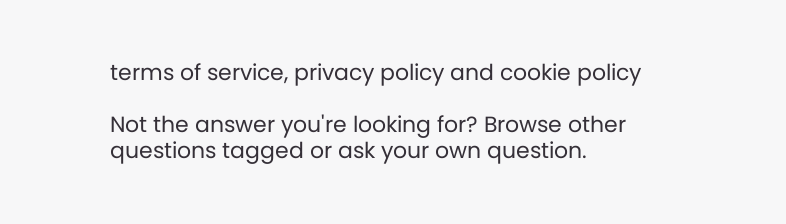terms of service, privacy policy and cookie policy

Not the answer you're looking for? Browse other questions tagged or ask your own question.